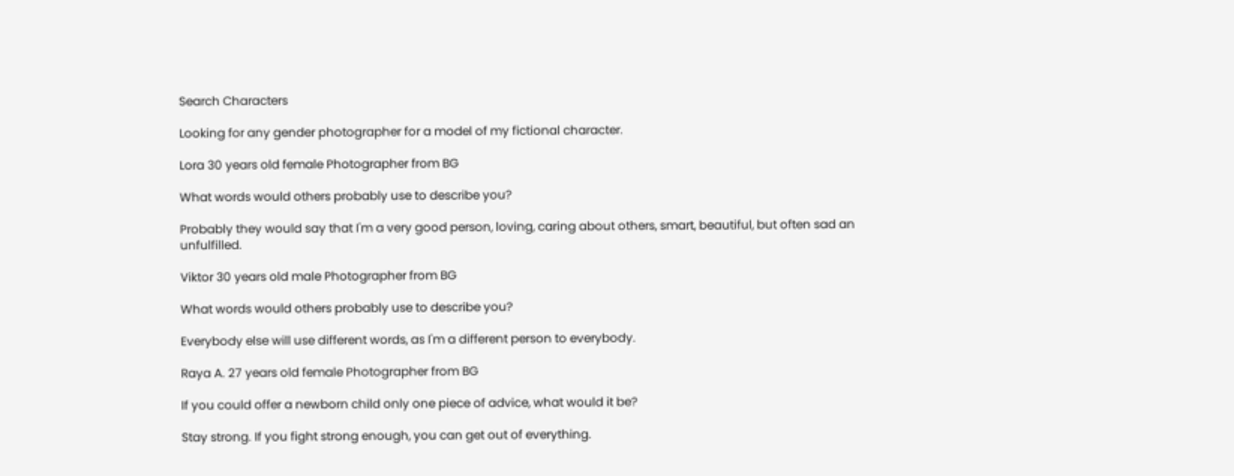Search Characters

Looking for any gender photographer for a model of my fictional character.

Lora 30 years old female Photographer from BG

What words would others probably use to describe you?

Probably they would say that I'm a very good person, loving, caring about others, smart, beautiful, but often sad an unfulfilled.

Viktor 30 years old male Photographer from BG

What words would others probably use to describe you?

Everybody else will use different words, as I'm a different person to everybody.

Raya A. 27 years old female Photographer from BG

If you could offer a newborn child only one piece of advice, what would it be?

Stay strong. If you fight strong enough, you can get out of everything.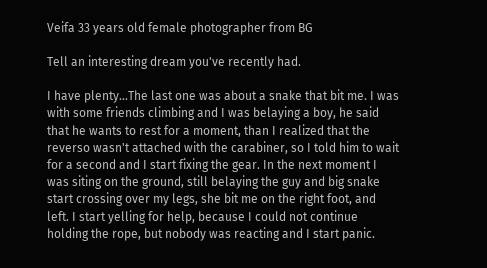Veifa 33 years old female photographer from BG

Tell an interesting dream you've recently had.

I have plenty...The last one was about a snake that bit me. I was with some friends climbing and I was belaying a boy, he said that he wants to rest for a moment, than I realized that the reverso wasn't attached with the carabiner, so I told him to wait for a second and I start fixing the gear. In the next moment I was siting on the ground, still belaying the guy and big snake start crossing over my legs, she bit me on the right foot, and left. I start yelling for help, because I could not continue holding the rope, but nobody was reacting and I start panic.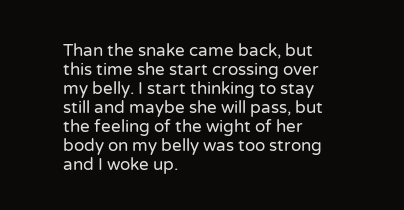Than the snake came back, but this time she start crossing over my belly. I start thinking to stay still and maybe she will pass, but the feeling of the wight of her body on my belly was too strong and I woke up.